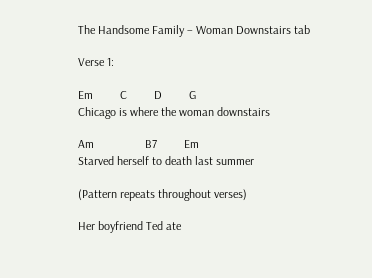The Handsome Family – Woman Downstairs tab

Verse 1:

Em         C         D         G
Chicago is where the woman downstairs

Am                 B7         Em
Starved herself to death last summer

(Pattern repeats throughout verses)

Her boyfriend Ted ate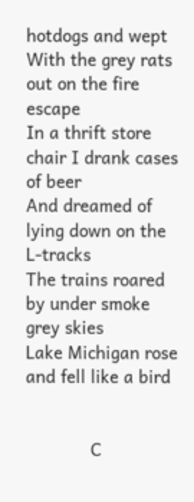hotdogs and wept
With the grey rats out on the fire escape
In a thrift store chair I drank cases of beer
And dreamed of lying down on the L-tracks
The trains roared by under smoke grey skies
Lake Michigan rose and fell like a bird


             C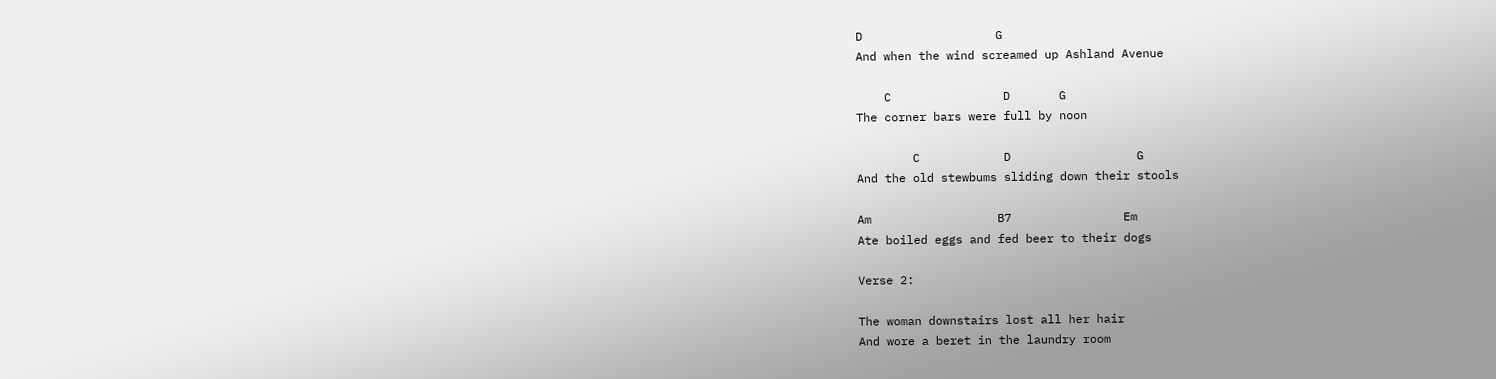D                   G
And when the wind screamed up Ashland Avenue

    C                D       G
The corner bars were full by noon

        C            D                  G
And the old stewbums sliding down their stools

Am                  B7                Em
Ate boiled eggs and fed beer to their dogs

Verse 2:

The woman downstairs lost all her hair
And wore a beret in the laundry room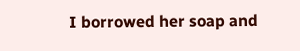I borrowed her soap and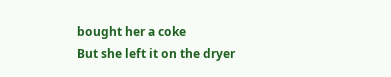bought her a coke
But she left it on the dryer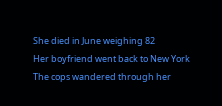She died in June weighing 82
Her boyfriend went back to New York
The cops wandered through her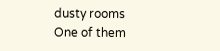dusty rooms
One of them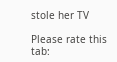stole her TV

Please rate this tab: